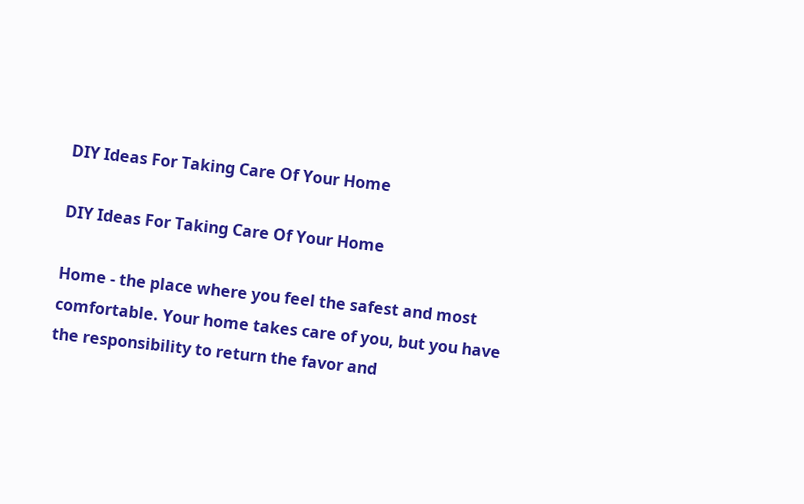DIY Ideas For Taking Care Of Your Home

DIY Ideas For Taking Care Of Your Home

Home - the place where you feel the safest and most comfortable. Your home takes care of you, but you have the responsibility to return the favor and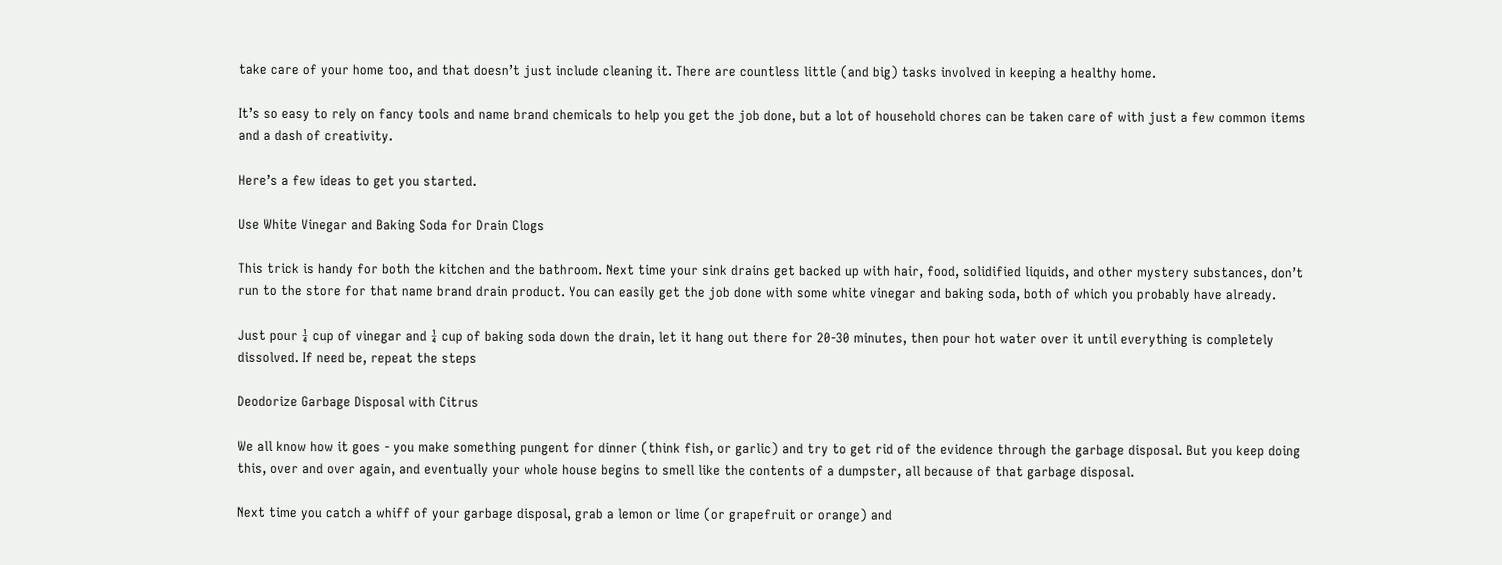take care of your home too, and that doesn’t just include cleaning it. There are countless little (and big) tasks involved in keeping a healthy home.

It’s so easy to rely on fancy tools and name brand chemicals to help you get the job done, but a lot of household chores can be taken care of with just a few common items and a dash of creativity.

Here’s a few ideas to get you started.

Use White Vinegar and Baking Soda for Drain Clogs

This trick is handy for both the kitchen and the bathroom. Next time your sink drains get backed up with hair, food, solidified liquids, and other mystery substances, don’t run to the store for that name brand drain product. You can easily get the job done with some white vinegar and baking soda, both of which you probably have already.

Just pour ¼ cup of vinegar and ¼ cup of baking soda down the drain, let it hang out there for 20-30 minutes, then pour hot water over it until everything is completely dissolved. If need be, repeat the steps

Deodorize Garbage Disposal with Citrus

We all know how it goes - you make something pungent for dinner (think fish, or garlic) and try to get rid of the evidence through the garbage disposal. But you keep doing this, over and over again, and eventually your whole house begins to smell like the contents of a dumpster, all because of that garbage disposal.

Next time you catch a whiff of your garbage disposal, grab a lemon or lime (or grapefruit or orange) and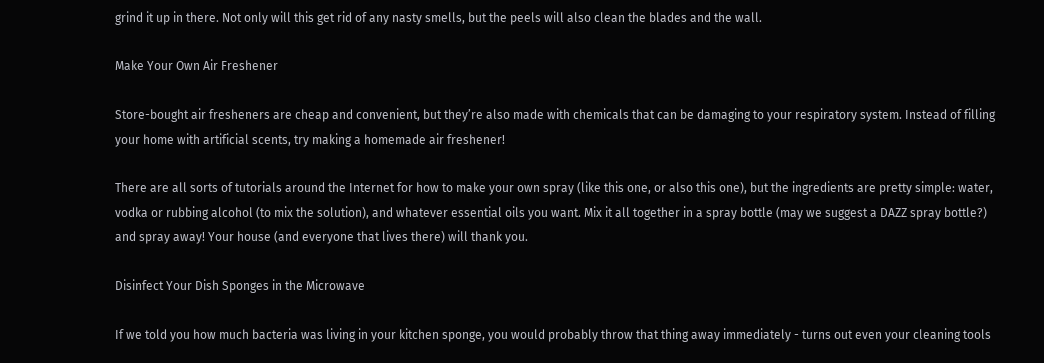grind it up in there. Not only will this get rid of any nasty smells, but the peels will also clean the blades and the wall.

Make Your Own Air Freshener

Store-bought air fresheners are cheap and convenient, but they’re also made with chemicals that can be damaging to your respiratory system. Instead of filling your home with artificial scents, try making a homemade air freshener!

There are all sorts of tutorials around the Internet for how to make your own spray (like this one, or also this one), but the ingredients are pretty simple: water, vodka or rubbing alcohol (to mix the solution), and whatever essential oils you want. Mix it all together in a spray bottle (may we suggest a DAZZ spray bottle?) and spray away! Your house (and everyone that lives there) will thank you.

Disinfect Your Dish Sponges in the Microwave

If we told you how much bacteria was living in your kitchen sponge, you would probably throw that thing away immediately - turns out even your cleaning tools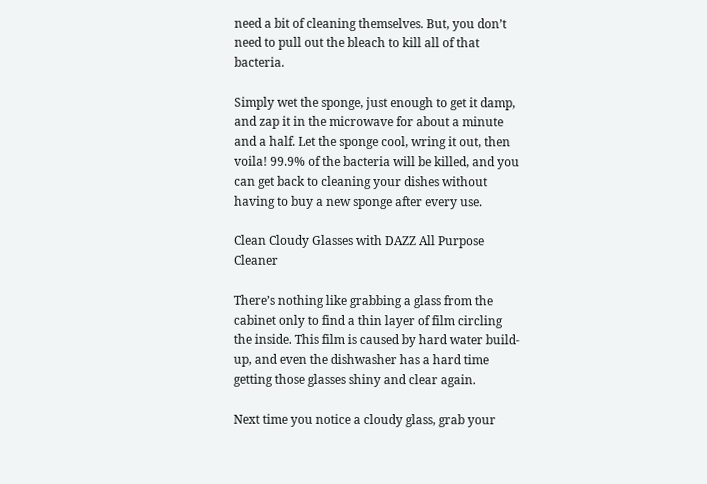need a bit of cleaning themselves. But, you don’t need to pull out the bleach to kill all of that bacteria.

Simply wet the sponge, just enough to get it damp, and zap it in the microwave for about a minute and a half. Let the sponge cool, wring it out, then voila! 99.9% of the bacteria will be killed, and you can get back to cleaning your dishes without having to buy a new sponge after every use.

Clean Cloudy Glasses with DAZZ All Purpose Cleaner

There’s nothing like grabbing a glass from the cabinet only to find a thin layer of film circling the inside. This film is caused by hard water build-up, and even the dishwasher has a hard time getting those glasses shiny and clear again.

Next time you notice a cloudy glass, grab your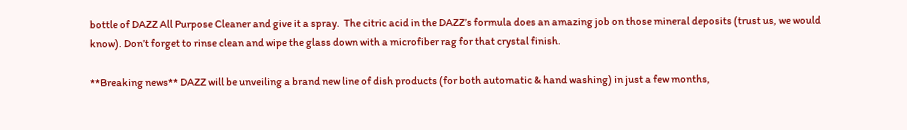bottle of DAZZ All Purpose Cleaner and give it a spray.  The citric acid in the DAZZ’s formula does an amazing job on those mineral deposits (trust us, we would know). Don’t forget to rinse clean and wipe the glass down with a microfiber rag for that crystal finish.

**Breaking news** DAZZ will be unveiling a brand new line of dish products (for both automatic & hand washing) in just a few months,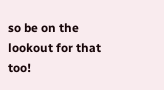so be on the lookout for that too!